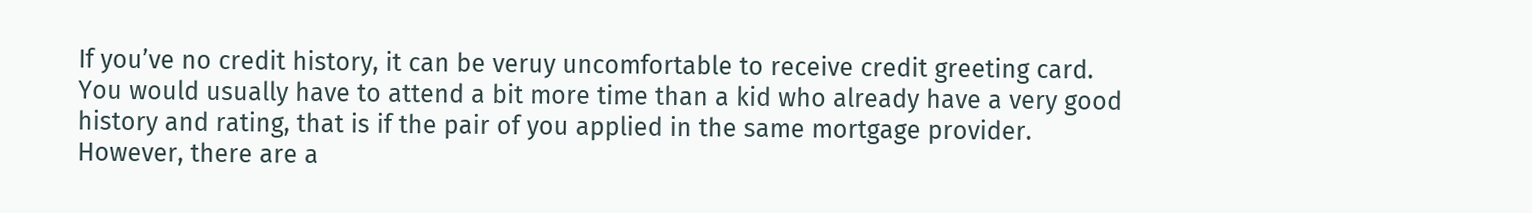If you’ve no credit history, it can be veruy uncomfortable to receive credit greeting card. You would usually have to attend a bit more time than a kid who already have a very good history and rating, that is if the pair of you applied in the same mortgage provider. However, there are a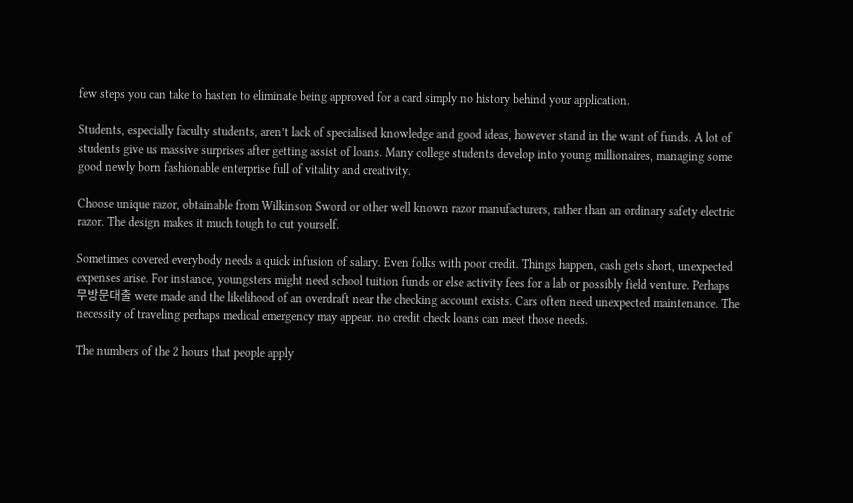few steps you can take to hasten to eliminate being approved for a card simply no history behind your application.

Students, especially faculty students, aren’t lack of specialised knowledge and good ideas, however stand in the want of funds. A lot of students give us massive surprises after getting assist of loans. Many college students develop into young millionaires, managing some good newly born fashionable enterprise full of vitality and creativity.

Choose unique razor, obtainable from Wilkinson Sword or other well known razor manufacturers, rather than an ordinary safety electric razor. The design makes it much tough to cut yourself.

Sometimes covered everybody needs a quick infusion of salary. Even folks with poor credit. Things happen, cash gets short, unexpected expenses arise. For instance, youngsters might need school tuition funds or else activity fees for a lab or possibly field venture. Perhaps 무방문대출 were made and the likelihood of an overdraft near the checking account exists. Cars often need unexpected maintenance. The necessity of traveling perhaps medical emergency may appear. no credit check loans can meet those needs.

The numbers of the 2 hours that people apply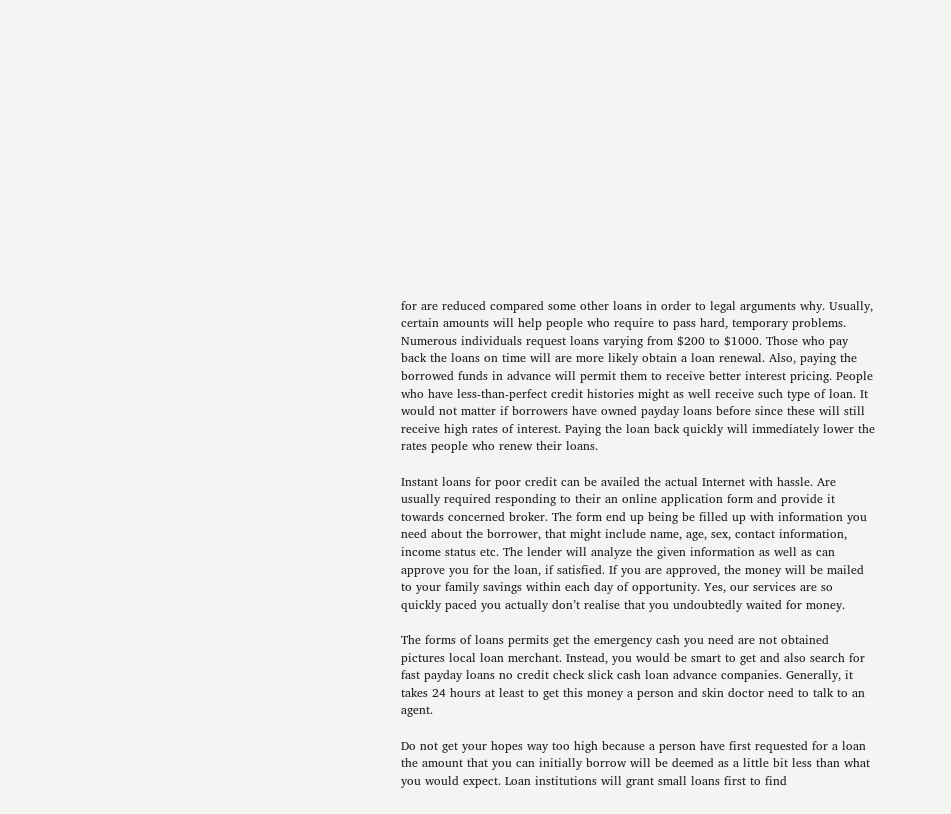for are reduced compared some other loans in order to legal arguments why. Usually, certain amounts will help people who require to pass hard, temporary problems. Numerous individuals request loans varying from $200 to $1000. Those who pay back the loans on time will are more likely obtain a loan renewal. Also, paying the borrowed funds in advance will permit them to receive better interest pricing. People who have less-than-perfect credit histories might as well receive such type of loan. It would not matter if borrowers have owned payday loans before since these will still receive high rates of interest. Paying the loan back quickly will immediately lower the rates people who renew their loans.

Instant loans for poor credit can be availed the actual Internet with hassle. Are usually required responding to their an online application form and provide it towards concerned broker. The form end up being be filled up with information you need about the borrower, that might include name, age, sex, contact information, income status etc. The lender will analyze the given information as well as can approve you for the loan, if satisfied. If you are approved, the money will be mailed to your family savings within each day of opportunity. Yes, our services are so quickly paced you actually don’t realise that you undoubtedly waited for money.

The forms of loans permits get the emergency cash you need are not obtained pictures local loan merchant. Instead, you would be smart to get and also search for fast payday loans no credit check slick cash loan advance companies. Generally, it takes 24 hours at least to get this money a person and skin doctor need to talk to an agent.

Do not get your hopes way too high because a person have first requested for a loan the amount that you can initially borrow will be deemed as a little bit less than what you would expect. Loan institutions will grant small loans first to find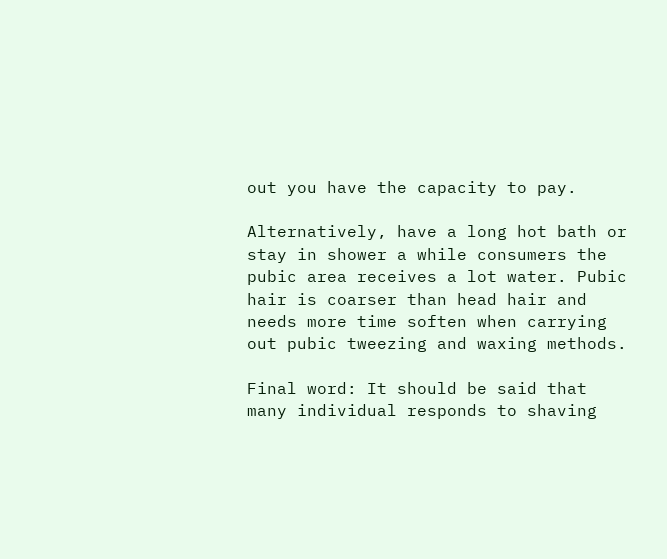out you have the capacity to pay.

Alternatively, have a long hot bath or stay in shower a while consumers the pubic area receives a lot water. Pubic hair is coarser than head hair and needs more time soften when carrying out pubic tweezing and waxing methods.

Final word: It should be said that many individual responds to shaving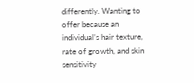differently. Wanting to offer because an individual’s hair texture, rate of growth, and skin sensitivity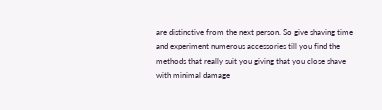are distinctive from the next person. So give shaving time and experiment numerous accessories till you find the methods that really suit you giving that you close shave with minimal damage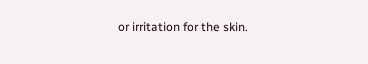or irritation for the skin.